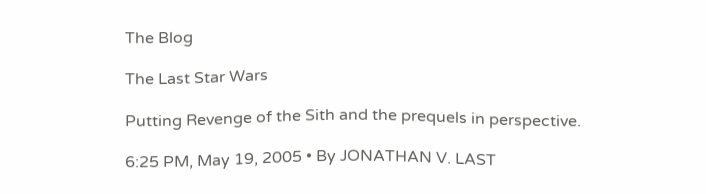The Blog

The Last Star Wars

Putting Revenge of the Sith and the prequels in perspective.

6:25 PM, May 19, 2005 • By JONATHAN V. LAST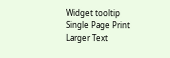Widget tooltip
Single Page Print Larger Text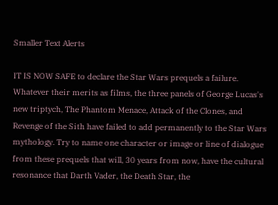Smaller Text Alerts

IT IS NOW SAFE to declare the Star Wars prequels a failure. Whatever their merits as films, the three panels of George Lucas's new triptych, The Phantom Menace, Attack of the Clones, and Revenge of the Sith have failed to add permanently to the Star Wars mythology. Try to name one character or image or line of dialogue from these prequels that will, 30 years from now, have the cultural resonance that Darth Vader, the Death Star, the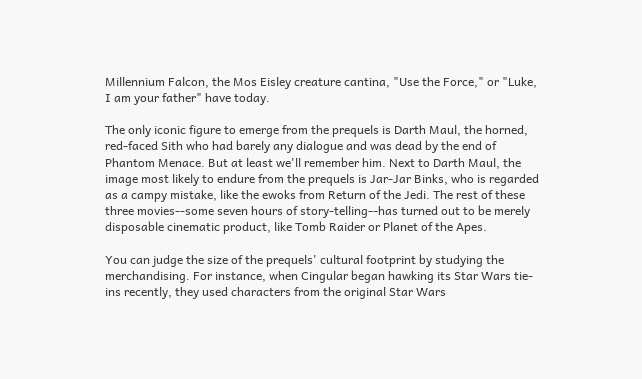Millennium Falcon, the Mos Eisley creature cantina, "Use the Force," or "Luke, I am your father" have today.

The only iconic figure to emerge from the prequels is Darth Maul, the horned, red-faced Sith who had barely any dialogue and was dead by the end of Phantom Menace. But at least we'll remember him. Next to Darth Maul, the image most likely to endure from the prequels is Jar-Jar Binks, who is regarded as a campy mistake, like the ewoks from Return of the Jedi. The rest of these three movies--some seven hours of story-telling--has turned out to be merely disposable cinematic product, like Tomb Raider or Planet of the Apes.

You can judge the size of the prequels' cultural footprint by studying the merchandising. For instance, when Cingular began hawking its Star Wars tie-ins recently, they used characters from the original Star Wars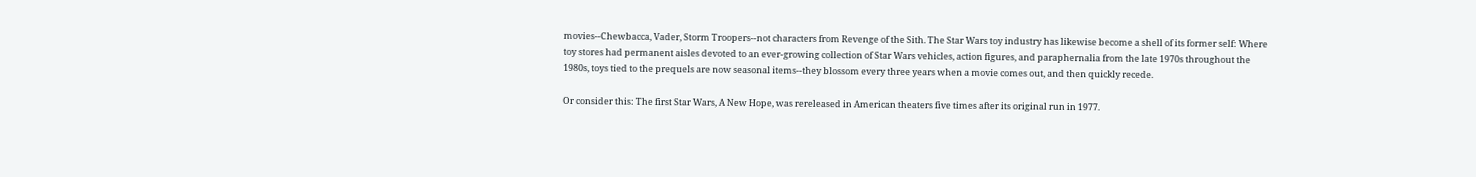movies--Chewbacca, Vader, Storm Troopers--not characters from Revenge of the Sith. The Star Wars toy industry has likewise become a shell of its former self: Where toy stores had permanent aisles devoted to an ever-growing collection of Star Wars vehicles, action figures, and paraphernalia from the late 1970s throughout the 1980s, toys tied to the prequels are now seasonal items--they blossom every three years when a movie comes out, and then quickly recede.

Or consider this: The first Star Wars, A New Hope, was rereleased in American theaters five times after its original run in 1977.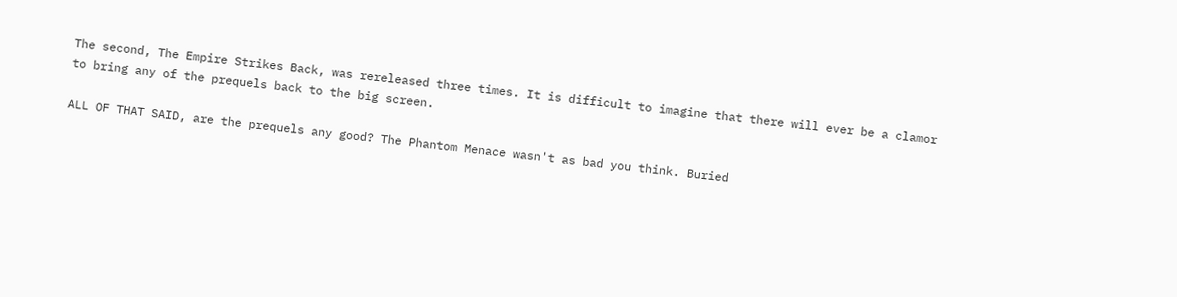The second, The Empire Strikes Back, was rereleased three times. It is difficult to imagine that there will ever be a clamor to bring any of the prequels back to the big screen.

ALL OF THAT SAID, are the prequels any good? The Phantom Menace wasn't as bad you think. Buried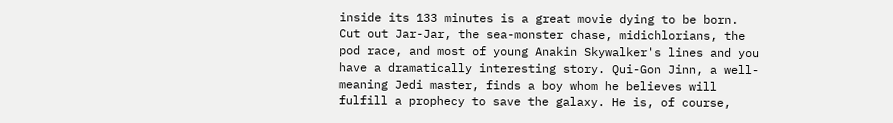inside its 133 minutes is a great movie dying to be born. Cut out Jar-Jar, the sea-monster chase, midichlorians, the pod race, and most of young Anakin Skywalker's lines and you have a dramatically interesting story. Qui-Gon Jinn, a well-meaning Jedi master, finds a boy whom he believes will fulfill a prophecy to save the galaxy. He is, of course,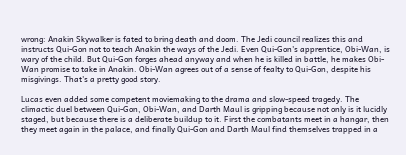wrong: Anakin Skywalker is fated to bring death and doom. The Jedi council realizes this and instructs Qui-Gon not to teach Anakin the ways of the Jedi. Even Qui-Gon's apprentice, Obi-Wan, is wary of the child. But Qui-Gon forges ahead anyway and when he is killed in battle, he makes Obi-Wan promise to take in Anakin. Obi-Wan agrees out of a sense of fealty to Qui-Gon, despite his misgivings. That's a pretty good story.

Lucas even added some competent moviemaking to the drama and slow-speed tragedy. The climactic duel between Qui-Gon, Obi-Wan, and Darth Maul is gripping because not only is it lucidly staged, but because there is a deliberate buildup to it. First the combatants meet in a hangar, then they meet again in the palace, and finally Qui-Gon and Darth Maul find themselves trapped in a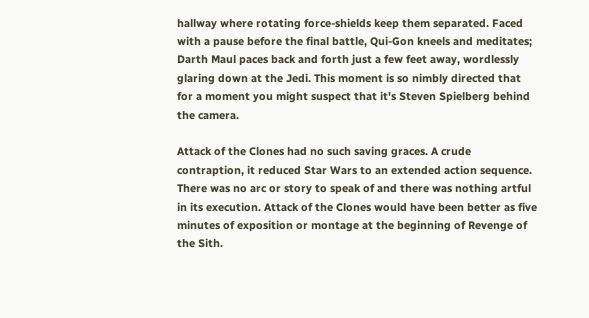hallway where rotating force-shields keep them separated. Faced with a pause before the final battle, Qui-Gon kneels and meditates; Darth Maul paces back and forth just a few feet away, wordlessly glaring down at the Jedi. This moment is so nimbly directed that for a moment you might suspect that it's Steven Spielberg behind the camera.

Attack of the Clones had no such saving graces. A crude contraption, it reduced Star Wars to an extended action sequence. There was no arc or story to speak of and there was nothing artful in its execution. Attack of the Clones would have been better as five minutes of exposition or montage at the beginning of Revenge of the Sith.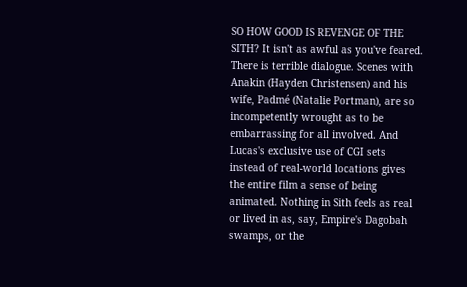SO HOW GOOD IS REVENGE OF THE SITH? It isn't as awful as you've feared. There is terrible dialogue. Scenes with Anakin (Hayden Christensen) and his wife, Padmé (Natalie Portman), are so incompetently wrought as to be embarrassing for all involved. And Lucas's exclusive use of CGI sets instead of real-world locations gives the entire film a sense of being animated. Nothing in Sith feels as real or lived in as, say, Empire's Dagobah swamps, or the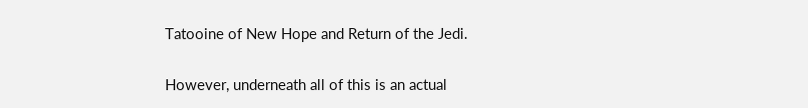Tatooine of New Hope and Return of the Jedi.

However, underneath all of this is an actual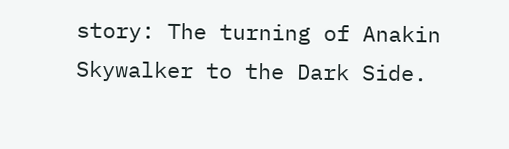story: The turning of Anakin Skywalker to the Dark Side.